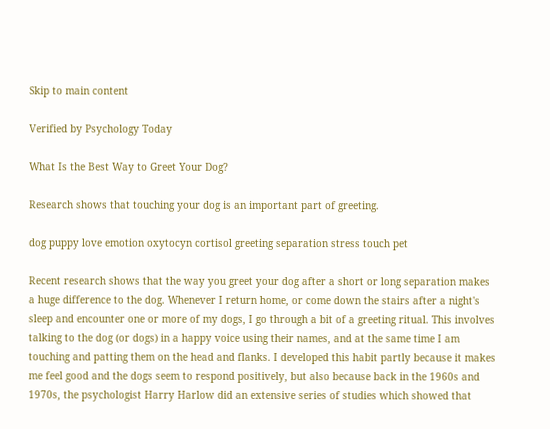Skip to main content

Verified by Psychology Today

What Is the Best Way to Greet Your Dog?

Research shows that touching your dog is an important part of greeting.

dog puppy love emotion oxytocyn cortisol greeting separation stress touch pet

Recent research shows that the way you greet your dog after a short or long separation makes a huge difference to the dog. Whenever I return home, or come down the stairs after a night's sleep and encounter one or more of my dogs, I go through a bit of a greeting ritual. This involves talking to the dog (or dogs) in a happy voice using their names, and at the same time I am touching and patting them on the head and flanks. I developed this habit partly because it makes me feel good and the dogs seem to respond positively, but also because back in the 1960s and 1970s, the psychologist Harry Harlow did an extensive series of studies which showed that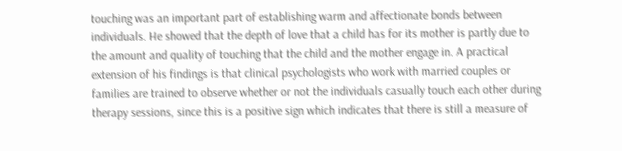touching was an important part of establishing warm and affectionate bonds between individuals. He showed that the depth of love that a child has for its mother is partly due to the amount and quality of touching that the child and the mother engage in. A practical extension of his findings is that clinical psychologists who work with married couples or families are trained to observe whether or not the individuals casually touch each other during therapy sessions, since this is a positive sign which indicates that there is still a measure of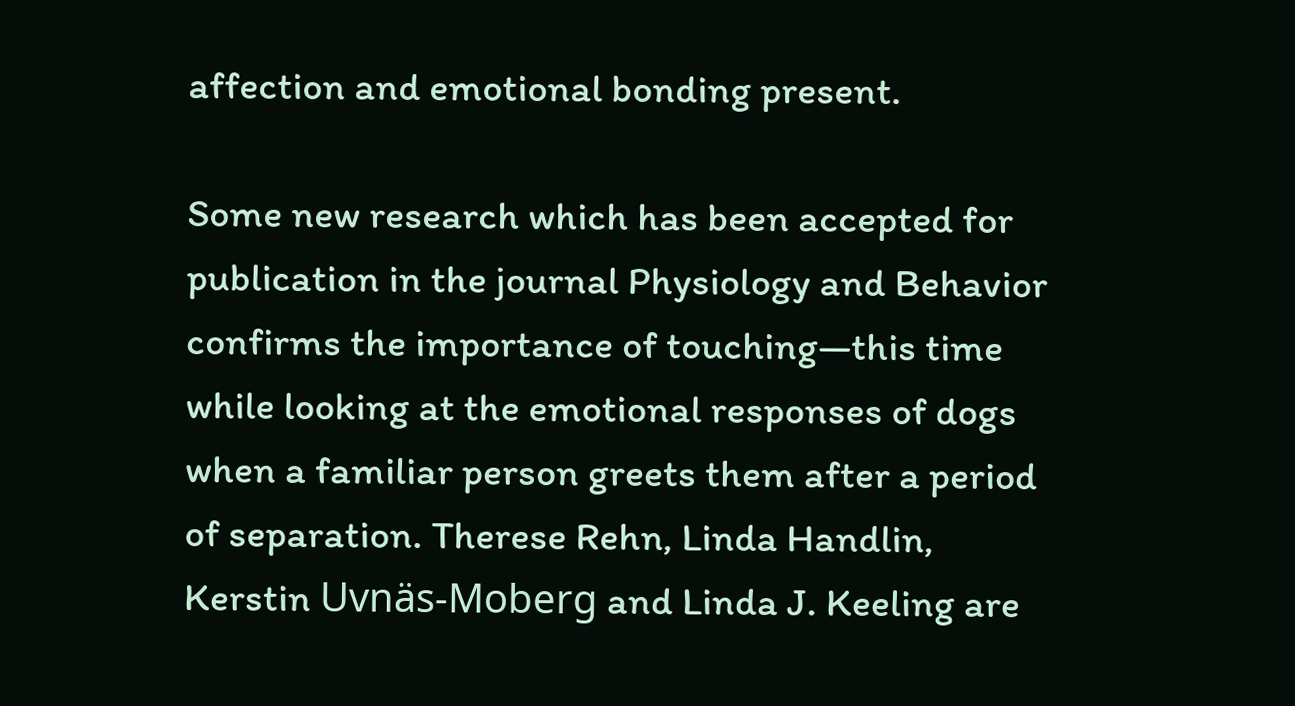affection and emotional bonding present.

Some new research which has been accepted for publication in the journal Physiology and Behavior confirms the importance of touching—this time while looking at the emotional responses of dogs when a familiar person greets them after a period of separation. Therese Rehn, Linda Handlin, Kerstin Uvnäs-Moberg and Linda J. Keeling are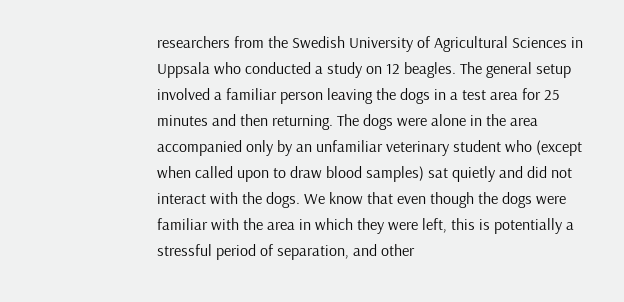researchers from the Swedish University of Agricultural Sciences in Uppsala who conducted a study on 12 beagles. The general setup involved a familiar person leaving the dogs in a test area for 25 minutes and then returning. The dogs were alone in the area accompanied only by an unfamiliar veterinary student who (except when called upon to draw blood samples) sat quietly and did not interact with the dogs. We know that even though the dogs were familiar with the area in which they were left, this is potentially a stressful period of separation, and other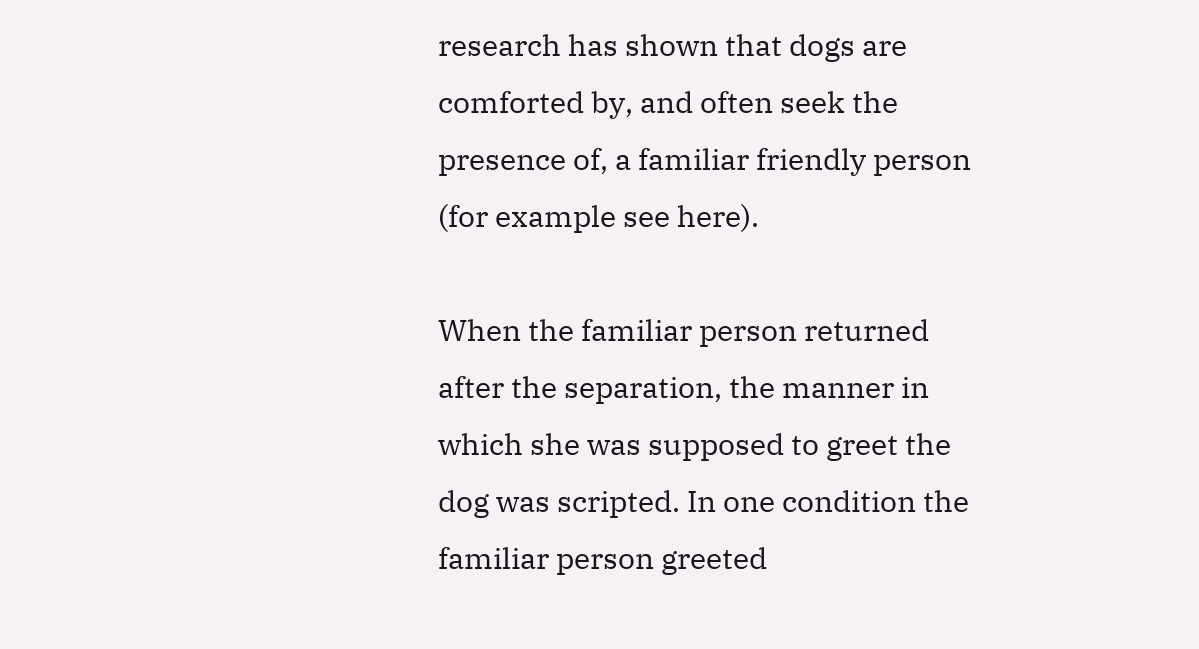research has shown that dogs are comforted by, and often seek the presence of, a familiar friendly person (for example see here).

When the familiar person returned after the separation, the manner in which she was supposed to greet the dog was scripted. In one condition the familiar person greeted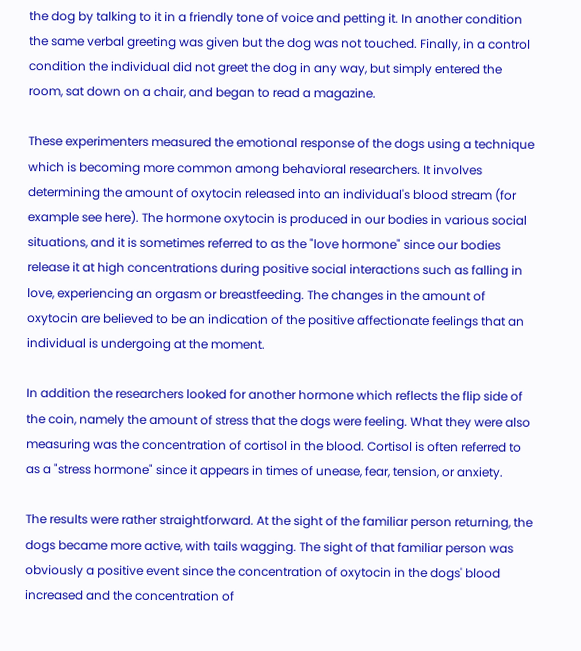the dog by talking to it in a friendly tone of voice and petting it. In another condition the same verbal greeting was given but the dog was not touched. Finally, in a control condition the individual did not greet the dog in any way, but simply entered the room, sat down on a chair, and began to read a magazine.

These experimenters measured the emotional response of the dogs using a technique which is becoming more common among behavioral researchers. It involves determining the amount of oxytocin released into an individual's blood stream (for example see here). The hormone oxytocin is produced in our bodies in various social situations, and it is sometimes referred to as the "love hormone" since our bodies release it at high concentrations during positive social interactions such as falling in love, experiencing an orgasm or breastfeeding. The changes in the amount of oxytocin are believed to be an indication of the positive affectionate feelings that an individual is undergoing at the moment.

In addition the researchers looked for another hormone which reflects the flip side of the coin, namely the amount of stress that the dogs were feeling. What they were also measuring was the concentration of cortisol in the blood. Cortisol is often referred to as a "stress hormone" since it appears in times of unease, fear, tension, or anxiety.

The results were rather straightforward. At the sight of the familiar person returning, the dogs became more active, with tails wagging. The sight of that familiar person was obviously a positive event since the concentration of oxytocin in the dogs' blood increased and the concentration of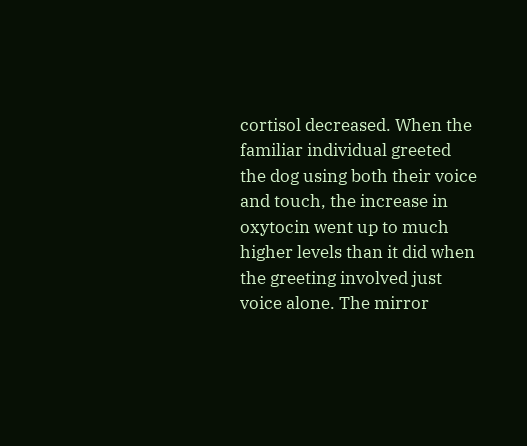cortisol decreased. When the familiar individual greeted the dog using both their voice and touch, the increase in oxytocin went up to much higher levels than it did when the greeting involved just voice alone. The mirror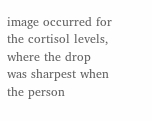image occurred for the cortisol levels, where the drop was sharpest when the person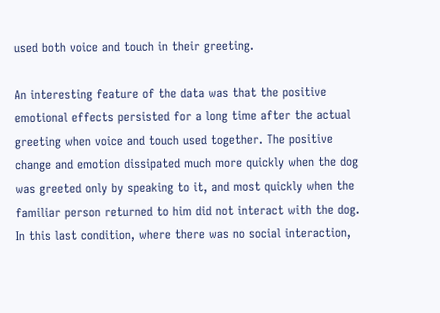used both voice and touch in their greeting.

An interesting feature of the data was that the positive emotional effects persisted for a long time after the actual greeting when voice and touch used together. The positive change and emotion dissipated much more quickly when the dog was greeted only by speaking to it, and most quickly when the familiar person returned to him did not interact with the dog. In this last condition, where there was no social interaction,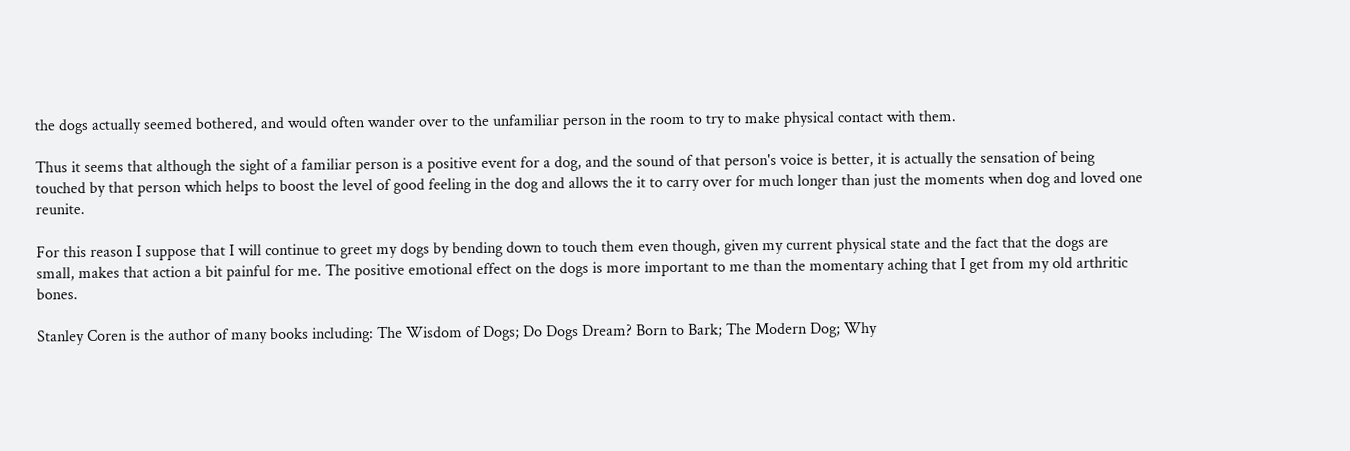the dogs actually seemed bothered, and would often wander over to the unfamiliar person in the room to try to make physical contact with them.

Thus it seems that although the sight of a familiar person is a positive event for a dog, and the sound of that person's voice is better, it is actually the sensation of being touched by that person which helps to boost the level of good feeling in the dog and allows the it to carry over for much longer than just the moments when dog and loved one reunite.

For this reason I suppose that I will continue to greet my dogs by bending down to touch them even though, given my current physical state and the fact that the dogs are small, makes that action a bit painful for me. The positive emotional effect on the dogs is more important to me than the momentary aching that I get from my old arthritic bones.

Stanley Coren is the author of many books including: The Wisdom of Dogs; Do Dogs Dream? Born to Bark; The Modern Dog; Why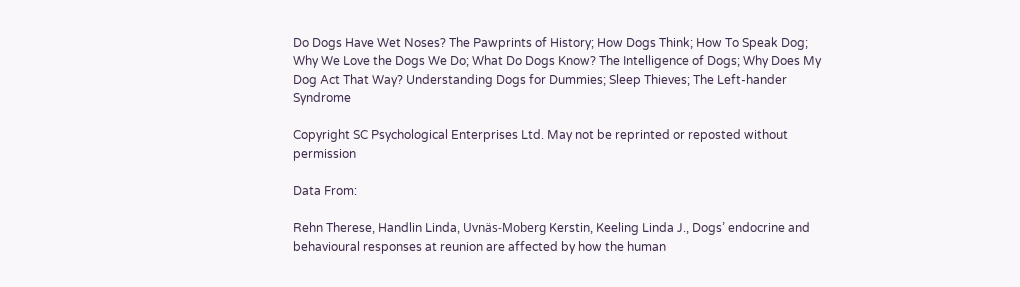Do Dogs Have Wet Noses? The Pawprints of History; How Dogs Think; How To Speak Dog; Why We Love the Dogs We Do; What Do Dogs Know? The Intelligence of Dogs; Why Does My Dog Act That Way? Understanding Dogs for Dummies; Sleep Thieves; The Left-hander Syndrome

Copyright SC Psychological Enterprises Ltd. May not be reprinted or reposted without permission

Data From:

Rehn Therese, Handlin Linda, Uvnäs-Moberg Kerstin, Keeling Linda J., Dogs’ endocrine and behavioural responses at reunion are affected by how the human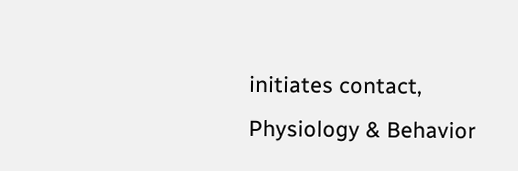initiates contact, Physiology & Behavior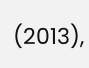(2013),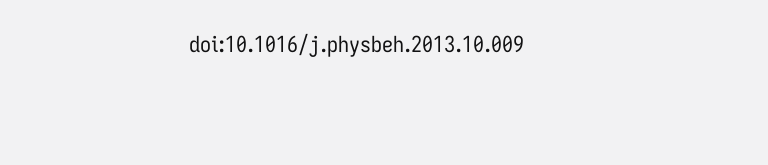doi:10.1016/j.physbeh.2013.10.009